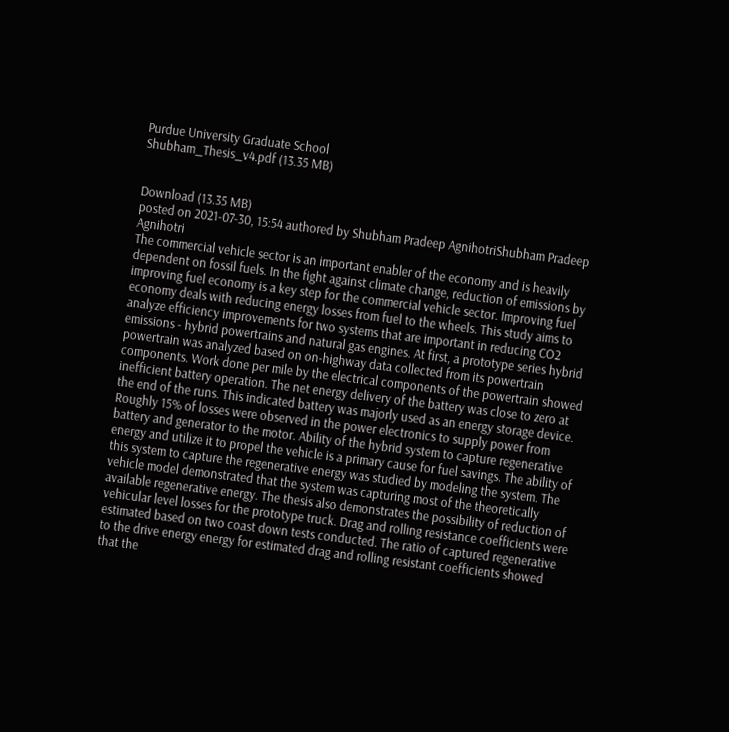Purdue University Graduate School
Shubham_Thesis_v4.pdf (13.35 MB)


Download (13.35 MB)
posted on 2021-07-30, 15:54 authored by Shubham Pradeep AgnihotriShubham Pradeep Agnihotri
The commercial vehicle sector is an important enabler of the economy and is heavily dependent on fossil fuels. In the fight against climate change, reduction of emissions by improving fuel economy is a key step for the commercial vehicle sector. Improving fuel economy deals with reducing energy losses from fuel to the wheels. This study aims to analyze efficiency improvements for two systems that are important in reducing CO2 emissions - hybrid powertrains and natural gas engines. At first, a prototype series hybrid powertrain was analyzed based on on-highway data collected from its powertrain components. Work done per mile by the electrical components of the powertrain showed inefficient battery operation. The net energy delivery of the battery was close to zero at the end of the runs. This indicated battery was majorly used as an energy storage device. Roughly 15% of losses were observed in the power electronics to supply power from battery and generator to the motor. Ability of the hybrid system to capture regenerative energy and utilize it to propel the vehicle is a primary cause for fuel savings. The ability of this system to capture the regenerative energy was studied by modeling the system. The vehicle model demonstrated that the system was capturing most of the theoretically available regenerative energy. The thesis also demonstrates the possibility of reduction of vehicular level losses for the prototype truck. Drag and rolling resistance coefficients were estimated based on two coast down tests conducted. The ratio of captured regenerative to the drive energy energy for estimated drag and rolling resistant coefficients showed that the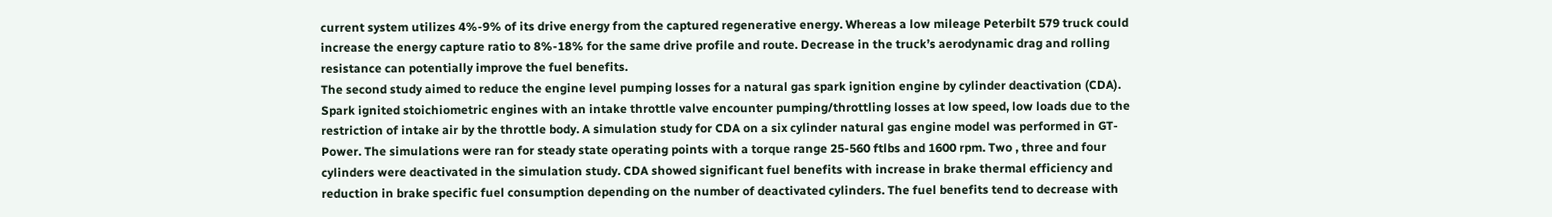current system utilizes 4%-9% of its drive energy from the captured regenerative energy. Whereas a low mileage Peterbilt 579 truck could increase the energy capture ratio to 8%-18% for the same drive profile and route. Decrease in the truck’s aerodynamic drag and rolling resistance can potentially improve the fuel benefits.
The second study aimed to reduce the engine level pumping losses for a natural gas spark ignition engine by cylinder deactivation (CDA). Spark ignited stoichiometric engines with an intake throttle valve encounter pumping/throttling losses at low speed, low loads due to the restriction of intake air by the throttle body. A simulation study for CDA on a six cylinder natural gas engine model was performed in GT- Power. The simulations were ran for steady state operating points with a torque range 25-560 ftlbs and 1600 rpm. Two , three and four cylinders were deactivated in the simulation study. CDA showed significant fuel benefits with increase in brake thermal efficiency and reduction in brake specific fuel consumption depending on the number of deactivated cylinders. The fuel benefits tend to decrease with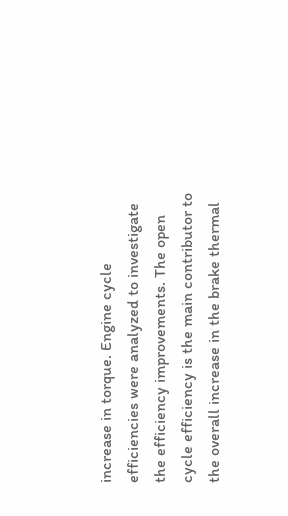increase in torque. Engine cycle efficiencies were analyzed to investigate the efficiency improvements. The open cycle efficiency is the main contributor to the overall increase in the brake thermal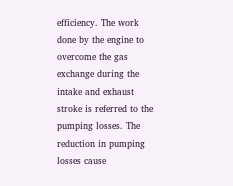efficiency. The work done by the engine to overcome the gas exchange during the intake and exhaust stroke is referred to the pumping losses. The reduction in pumping losses cause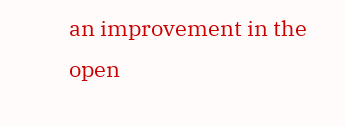an improvement in the open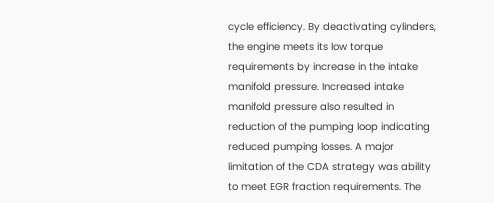cycle efficiency. By deactivating cylinders, the engine meets its low torque requirements by increase in the intake manifold pressure. Increased intake manifold pressure also resulted in reduction of the pumping loop indicating reduced pumping losses. A major limitation of the CDA strategy was ability to meet EGR fraction requirements. The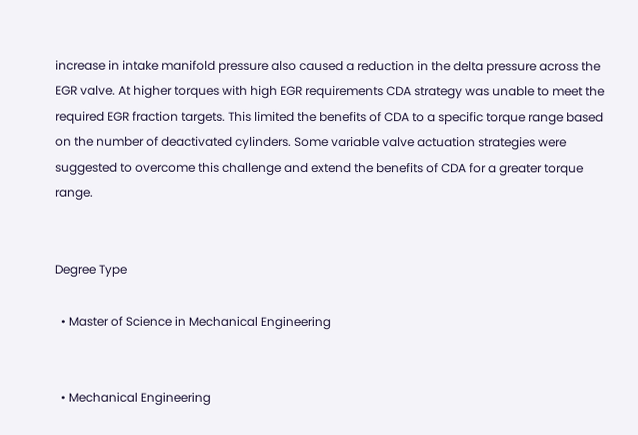increase in intake manifold pressure also caused a reduction in the delta pressure across the EGR valve. At higher torques with high EGR requirements CDA strategy was unable to meet the required EGR fraction targets. This limited the benefits of CDA to a specific torque range based on the number of deactivated cylinders. Some variable valve actuation strategies were suggested to overcome this challenge and extend the benefits of CDA for a greater torque range.


Degree Type

  • Master of Science in Mechanical Engineering


  • Mechanical Engineering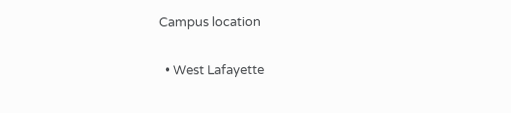Campus location

  • West Lafayette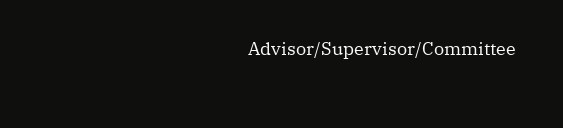Advisor/Supervisor/Committee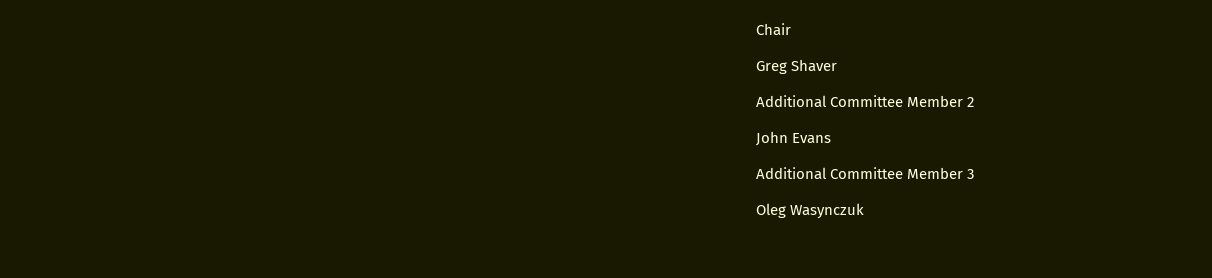Chair

Greg Shaver

Additional Committee Member 2

John Evans

Additional Committee Member 3

Oleg Wasynczuk